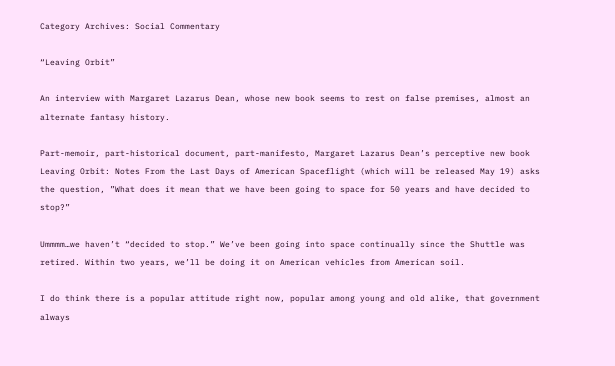Category Archives: Social Commentary

“Leaving Orbit”

An interview with Margaret Lazarus Dean, whose new book seems to rest on false premises, almost an alternate fantasy history.

Part-memoir, part-historical document, part-manifesto, Margaret Lazarus Dean’s perceptive new book Leaving Orbit: Notes From the Last Days of American Spaceflight (which will be released May 19) asks the question, ”What does it mean that we have been going to space for 50 years and have decided to stop?”

Ummmm…we haven’t “decided to stop.” We’ve been going into space continually since the Shuttle was retired. Within two years, we’ll be doing it on American vehicles from American soil.

I do think there is a popular attitude right now, popular among young and old alike, that government always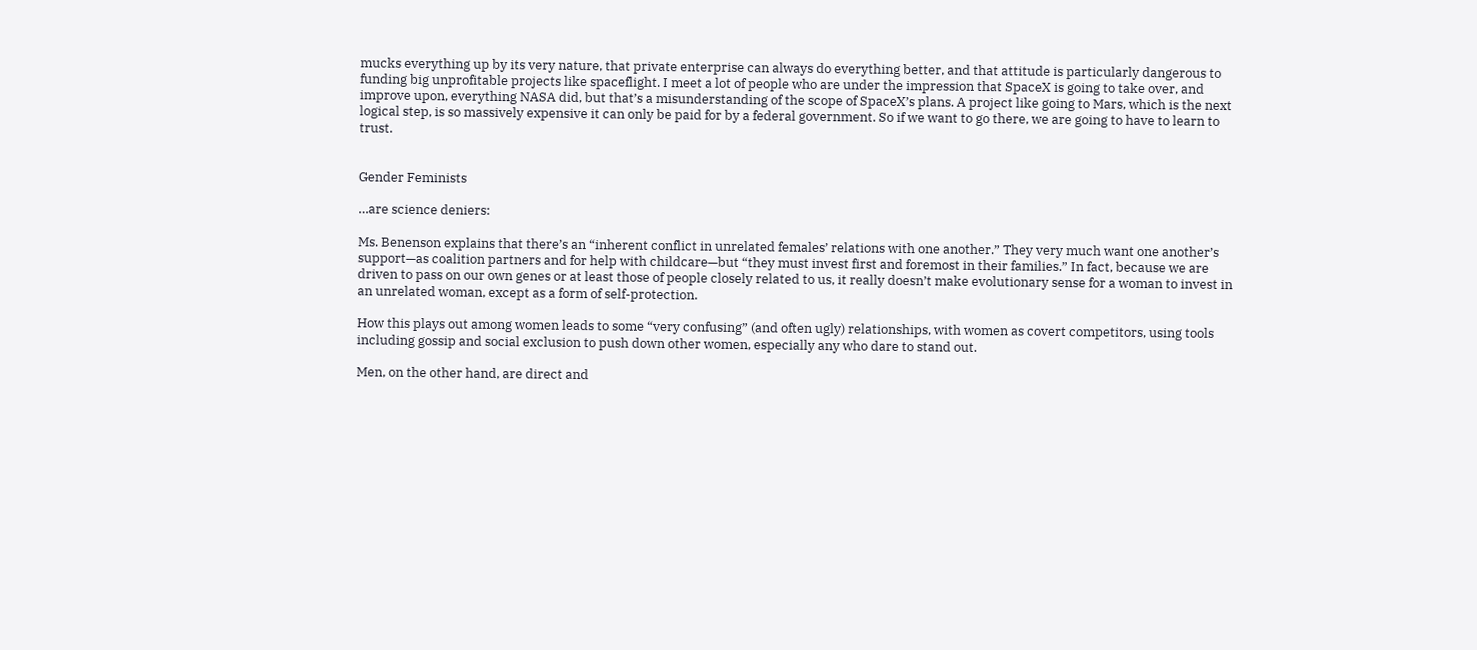mucks everything up by its very nature, that private enterprise can always do everything better, and that attitude is particularly dangerous to funding big unprofitable projects like spaceflight. I meet a lot of people who are under the impression that SpaceX is going to take over, and improve upon, everything NASA did, but that’s a misunderstanding of the scope of SpaceX’s plans. A project like going to Mars, which is the next logical step, is so massively expensive it can only be paid for by a federal government. So if we want to go there, we are going to have to learn to trust.


Gender Feminists

…are science deniers:

Ms. Benenson explains that there’s an “inherent conflict in unrelated females’ relations with one another.” They very much want one another’s support—as coalition partners and for help with childcare—but “they must invest first and foremost in their families.” In fact, because we are driven to pass on our own genes or at least those of people closely related to us, it really doesn’t make evolutionary sense for a woman to invest in an unrelated woman, except as a form of self-protection.

How this plays out among women leads to some “very confusing” (and often ugly) relationships, with women as covert competitors, using tools including gossip and social exclusion to push down other women, especially any who dare to stand out.

Men, on the other hand, are direct and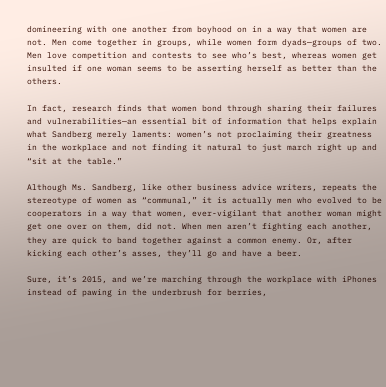domineering with one another from boyhood on in a way that women are not. Men come together in groups, while women form dyads—groups of two. Men love competition and contests to see who’s best, whereas women get insulted if one woman seems to be asserting herself as better than the others.

In fact, research finds that women bond through sharing their failures and vulnerabilities—an essential bit of information that helps explain what Sandberg merely laments: women’s not proclaiming their greatness in the workplace and not finding it natural to just march right up and “sit at the table.”

Although Ms. Sandberg, like other business advice writers, repeats the stereotype of women as “communal,” it is actually men who evolved to be cooperators in a way that women, ever-vigilant that another woman might get one over on them, did not. When men aren’t fighting each another, they are quick to band together against a common enemy. Or, after kicking each other’s asses, they’ll go and have a beer.

Sure, it’s 2015, and we’re marching through the workplace with iPhones instead of pawing in the underbrush for berries,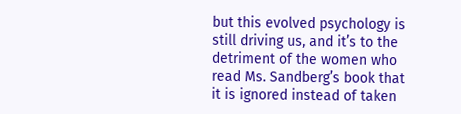but this evolved psychology is still driving us, and it’s to the detriment of the women who read Ms. Sandberg’s book that it is ignored instead of taken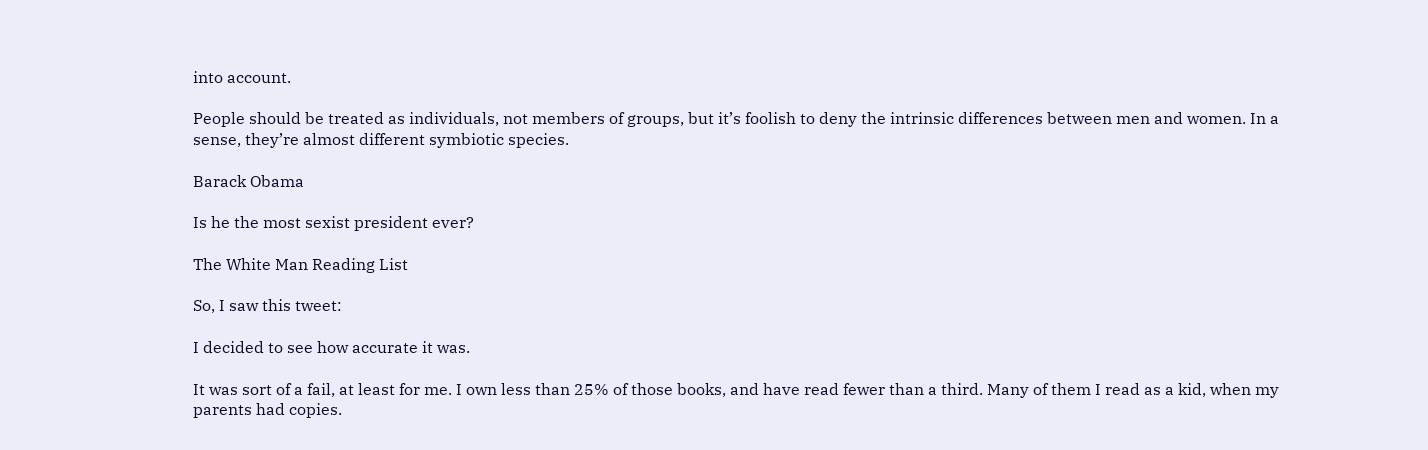into account.

People should be treated as individuals, not members of groups, but it’s foolish to deny the intrinsic differences between men and women. In a sense, they’re almost different symbiotic species.

Barack Obama

Is he the most sexist president ever?

The White Man Reading List

So, I saw this tweet:

I decided to see how accurate it was.

It was sort of a fail, at least for me. I own less than 25% of those books, and have read fewer than a third. Many of them I read as a kid, when my parents had copies.